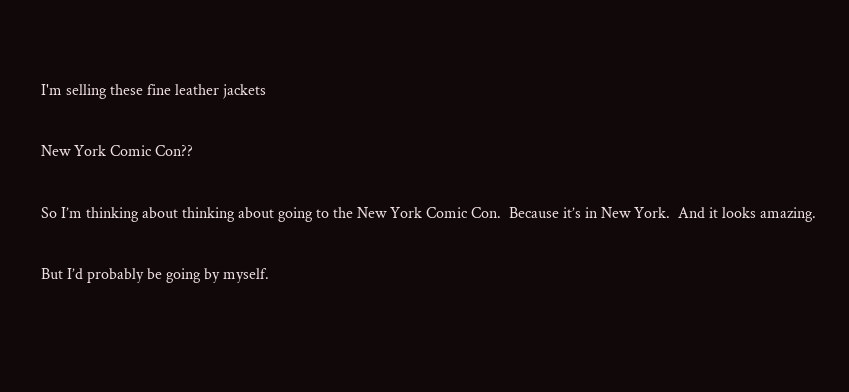I'm selling these fine leather jackets

New York Comic Con??

So I’m thinking about thinking about going to the New York Comic Con.  Because it’s in New York.  And it looks amazing.

But I’d probably be going by myself.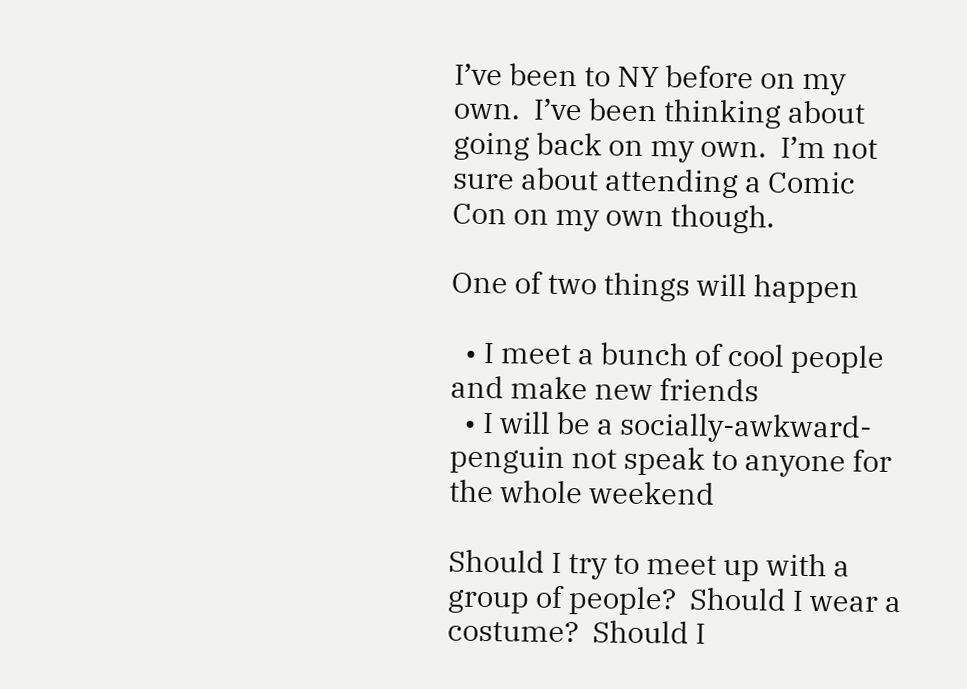I’ve been to NY before on my own.  I’ve been thinking about going back on my own.  I’m not sure about attending a Comic Con on my own though.

One of two things will happen

  • I meet a bunch of cool people and make new friends
  • I will be a socially-awkward-penguin not speak to anyone for the whole weekend

Should I try to meet up with a group of people?  Should I wear a costume?  Should I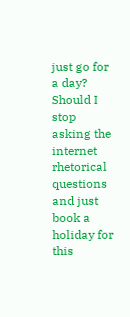just go for a day?  Should I stop asking the internet rhetorical questions and just book a holiday for this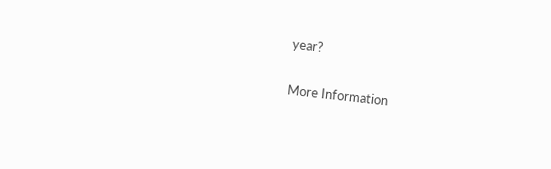year?

More Information